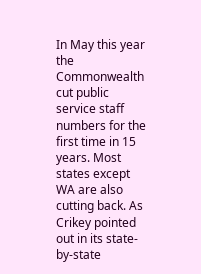In May this year the Commonwealth cut public service staff numbers for the first time in 15 years. Most states except WA are also cutting back. As Crikey pointed out in its state-by-state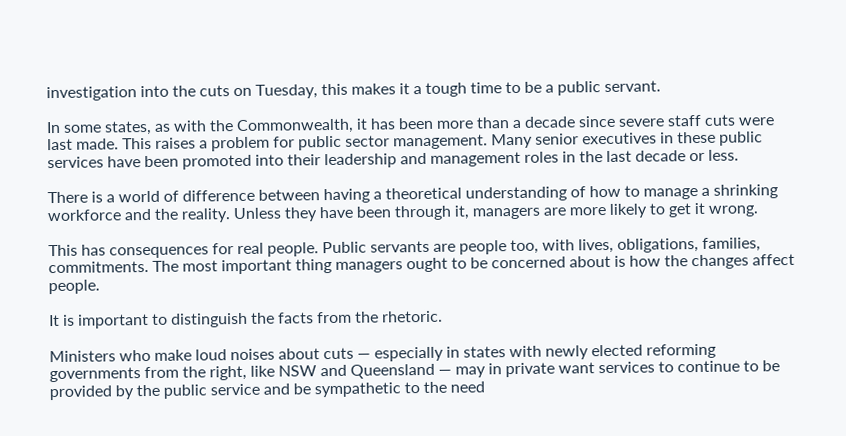investigation into the cuts on Tuesday, this makes it a tough time to be a public servant.

In some states, as with the Commonwealth, it has been more than a decade since severe staff cuts were last made. This raises a problem for public sector management. Many senior executives in these public services have been promoted into their leadership and management roles in the last decade or less.

There is a world of difference between having a theoretical understanding of how to manage a shrinking workforce and the reality. Unless they have been through it, managers are more likely to get it wrong.

This has consequences for real people. Public servants are people too, with lives, obligations, families, commitments. The most important thing managers ought to be concerned about is how the changes affect people.

It is important to distinguish the facts from the rhetoric.

Ministers who make loud noises about cuts — especially in states with newly elected reforming governments from the right, like NSW and Queensland — may in private want services to continue to be provided by the public service and be sympathetic to the need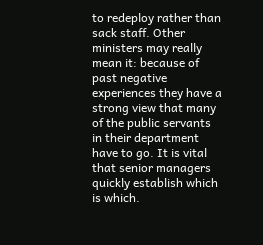to redeploy rather than sack staff. Other ministers may really mean it: because of past negative experiences they have a strong view that many of the public servants in their department have to go. It is vital that senior managers quickly establish which is which.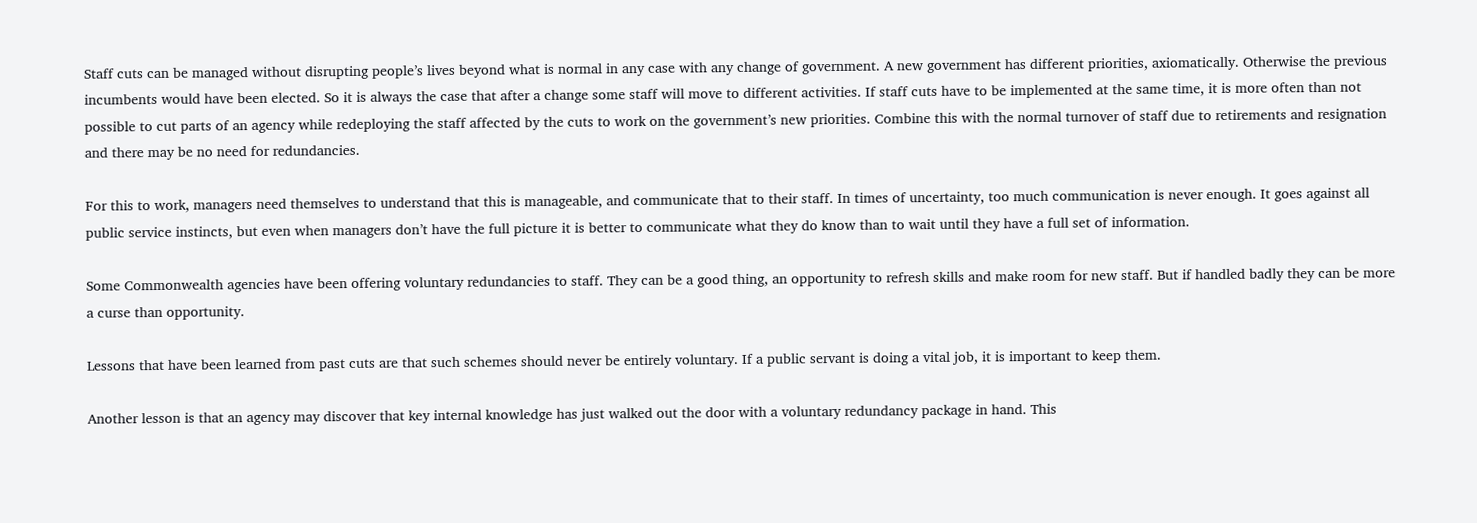Staff cuts can be managed without disrupting people’s lives beyond what is normal in any case with any change of government. A new government has different priorities, axiomatically. Otherwise the previous incumbents would have been elected. So it is always the case that after a change some staff will move to different activities. If staff cuts have to be implemented at the same time, it is more often than not possible to cut parts of an agency while redeploying the staff affected by the cuts to work on the government’s new priorities. Combine this with the normal turnover of staff due to retirements and resignation and there may be no need for redundancies.

For this to work, managers need themselves to understand that this is manageable, and communicate that to their staff. In times of uncertainty, too much communication is never enough. It goes against all public service instincts, but even when managers don’t have the full picture it is better to communicate what they do know than to wait until they have a full set of information.

Some Commonwealth agencies have been offering voluntary redundancies to staff. They can be a good thing, an opportunity to refresh skills and make room for new staff. But if handled badly they can be more a curse than opportunity.

Lessons that have been learned from past cuts are that such schemes should never be entirely voluntary. If a public servant is doing a vital job, it is important to keep them.

Another lesson is that an agency may discover that key internal knowledge has just walked out the door with a voluntary redundancy package in hand. This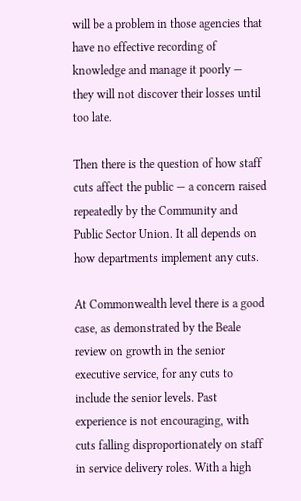will be a problem in those agencies that have no effective recording of knowledge and manage it poorly — they will not discover their losses until too late.

Then there is the question of how staff cuts affect the public — a concern raised repeatedly by the Community and Public Sector Union. It all depends on how departments implement any cuts.

At Commonwealth level there is a good case, as demonstrated by the Beale review on growth in the senior executive service, for any cuts to include the senior levels. Past experience is not encouraging, with cuts falling disproportionately on staff in service delivery roles. With a high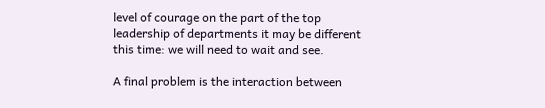level of courage on the part of the top leadership of departments it may be different this time: we will need to wait and see.

A final problem is the interaction between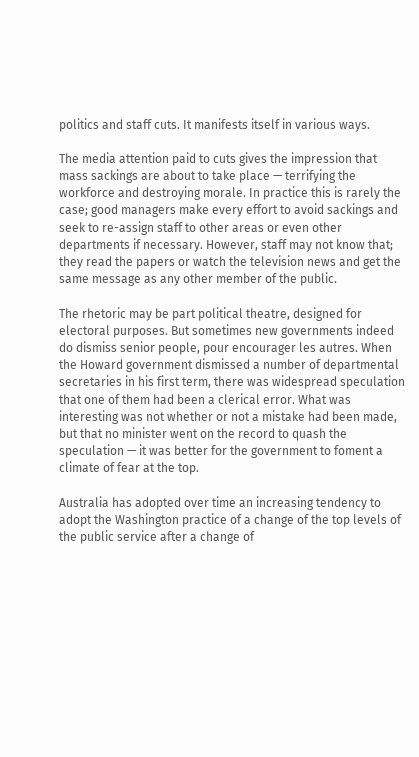politics and staff cuts. It manifests itself in various ways.

The media attention paid to cuts gives the impression that mass sackings are about to take place — terrifying the workforce and destroying morale. In practice this is rarely the case; good managers make every effort to avoid sackings and seek to re-assign staff to other areas or even other departments if necessary. However, staff may not know that; they read the papers or watch the television news and get the same message as any other member of the public.

The rhetoric may be part political theatre, designed for electoral purposes. But sometimes new governments indeed do dismiss senior people, pour encourager les autres. When the Howard government dismissed a number of departmental secretaries in his first term, there was widespread speculation that one of them had been a clerical error. What was interesting was not whether or not a mistake had been made, but that no minister went on the record to quash the speculation — it was better for the government to foment a climate of fear at the top.

Australia has adopted over time an increasing tendency to adopt the Washington practice of a change of the top levels of the public service after a change of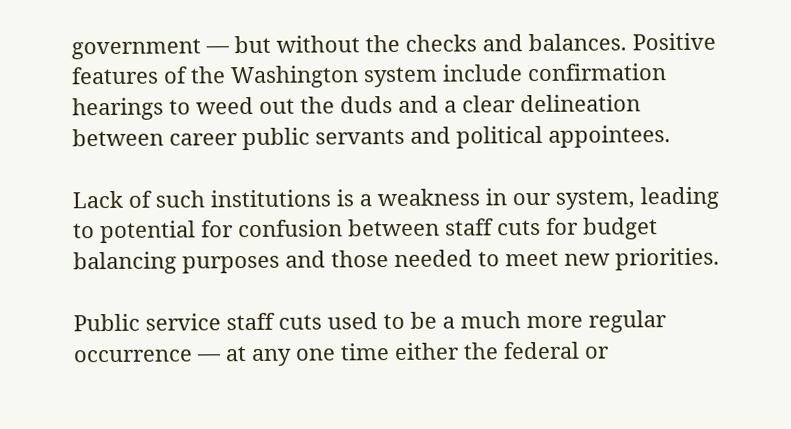government — but without the checks and balances. Positive features of the Washington system include confirmation hearings to weed out the duds and a clear delineation between career public servants and political appointees.

Lack of such institutions is a weakness in our system, leading to potential for confusion between staff cuts for budget balancing purposes and those needed to meet new priorities.

Public service staff cuts used to be a much more regular occurrence — at any one time either the federal or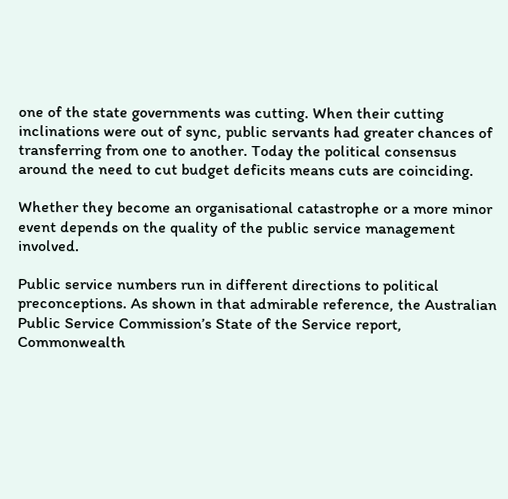one of the state governments was cutting. When their cutting inclinations were out of sync, public servants had greater chances of transferring from one to another. Today the political consensus around the need to cut budget deficits means cuts are coinciding.

Whether they become an organisational catastrophe or a more minor event depends on the quality of the public service management involved.

Public service numbers run in different directions to political preconceptions. As shown in that admirable reference, the Australian Public Service Commission’s State of the Service report, Commonwealth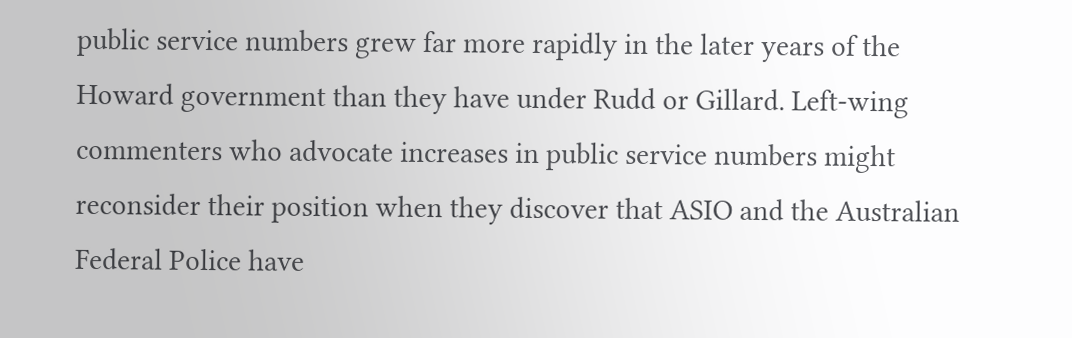public service numbers grew far more rapidly in the later years of the Howard government than they have under Rudd or Gillard. Left-wing commenters who advocate increases in public service numbers might reconsider their position when they discover that ASIO and the Australian Federal Police have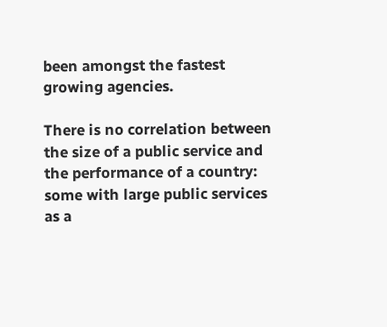been amongst the fastest growing agencies.

There is no correlation between the size of a public service and the performance of a country: some with large public services as a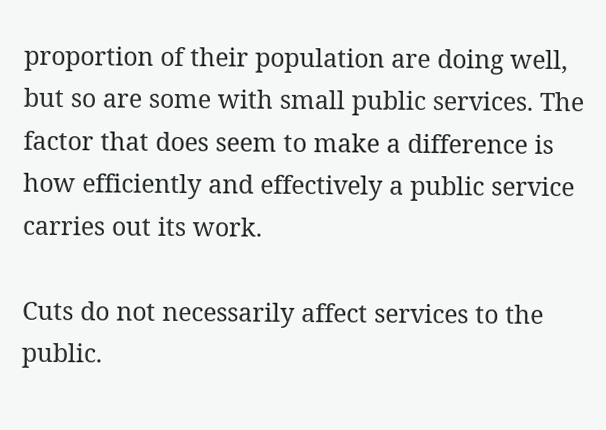proportion of their population are doing well, but so are some with small public services. The factor that does seem to make a difference is how efficiently and effectively a public service carries out its work.

Cuts do not necessarily affect services to the public.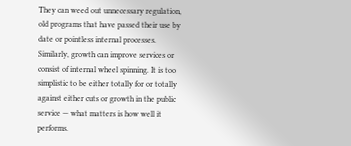They can weed out unnecessary regulation, old programs that have passed their use by date or pointless internal processes. Similarly, growth can improve services or consist of internal wheel spinning. It is too simplistic to be either totally for or totally against either cuts or growth in the public service — what matters is how well it performs.